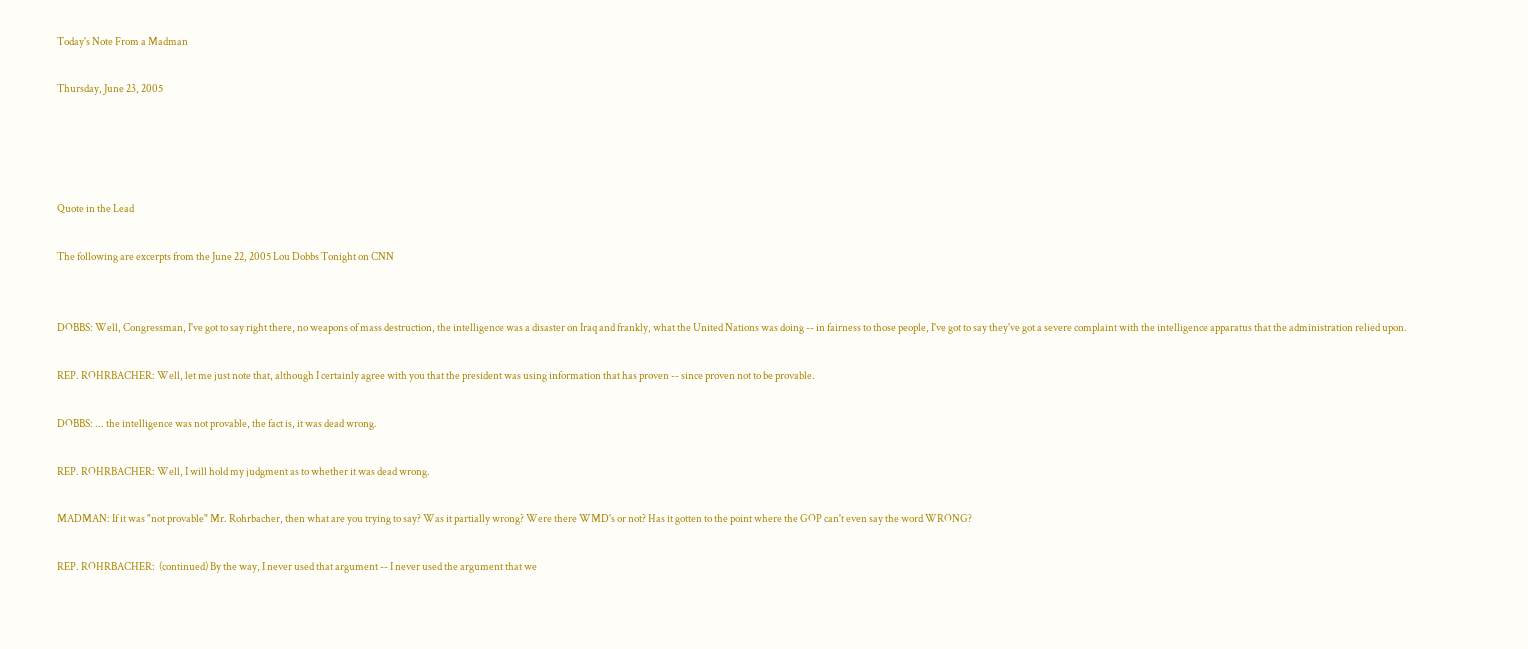Today's Note From a Madman

Thursday, June 23, 2005




Quote in the Lead

The following are excerpts from the June 22, 2005 Lou Dobbs Tonight on CNN


DOBBS: Well, Congressman, I've got to say right there, no weapons of mass destruction, the intelligence was a disaster on Iraq and frankly, what the United Nations was doing -- in fairness to those people, I've got to say they've got a severe complaint with the intelligence apparatus that the administration relied upon.

REP. ROHRBACHER: Well, let me just note that, although I certainly agree with you that the president was using information that has proven -- since proven not to be provable.

DOBBS: ... the intelligence was not provable, the fact is, it was dead wrong.

REP. ROHRBACHER: Well, I will hold my judgment as to whether it was dead wrong.

MADMAN: If it was "not provable" Mr. Rohrbacher, then what are you trying to say? Was it partially wrong? Were there WMD's or not? Has it gotten to the point where the GOP can't even say the word WRONG?

REP. ROHRBACHER:  (continued) By the way, I never used that argument -- I never used the argument that we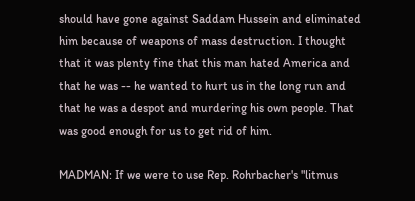should have gone against Saddam Hussein and eliminated him because of weapons of mass destruction. I thought that it was plenty fine that this man hated America and that he was -- he wanted to hurt us in the long run and that he was a despot and murdering his own people. That was good enough for us to get rid of him.

MADMAN: If we were to use Rep. Rohrbacher's "litmus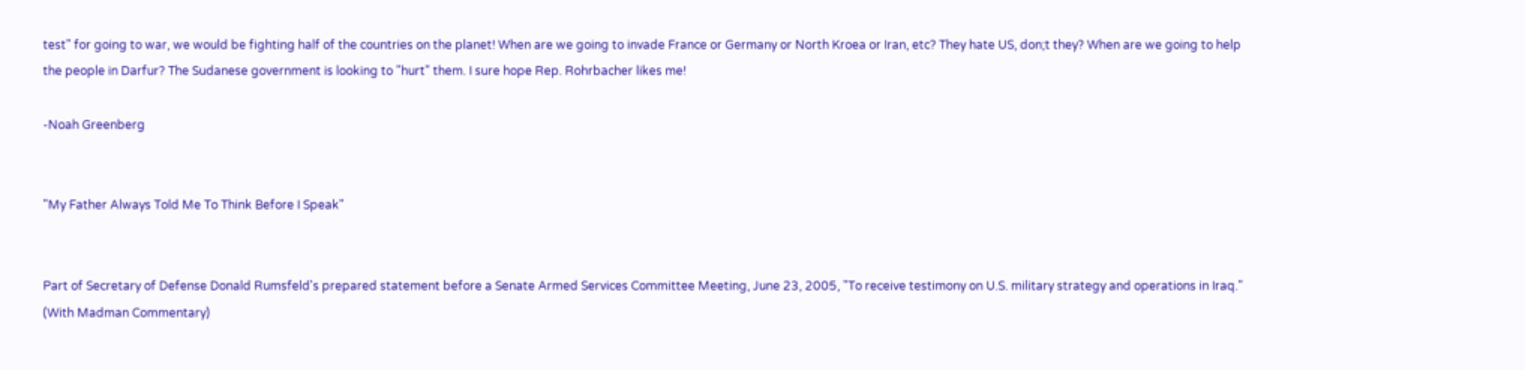test" for going to war, we would be fighting half of the countries on the planet! When are we going to invade France or Germany or North Kroea or Iran, etc? They hate US, don;t they? When are we going to help the people in Darfur? The Sudanese government is looking to "hurt" them. I sure hope Rep. Rohrbacher likes me!

-Noah Greenberg


"My Father Always Told Me To Think Before I Speak"


Part of Secretary of Defense Donald Rumsfeld's prepared statement before a Senate Armed Services Committee Meeting, June 23, 2005, "To receive testimony on U.S. military strategy and operations in Iraq."
(With Madman Commentary)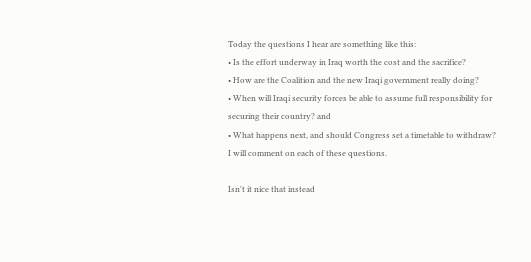Today the questions I hear are something like this:
• Is the effort underway in Iraq worth the cost and the sacrifice?
• How are the Coalition and the new Iraqi government really doing?
• When will Iraqi security forces be able to assume full responsibility for securing their country? and
• What happens next, and should Congress set a timetable to withdraw?
I will comment on each of these questions.

Isn't it nice that instead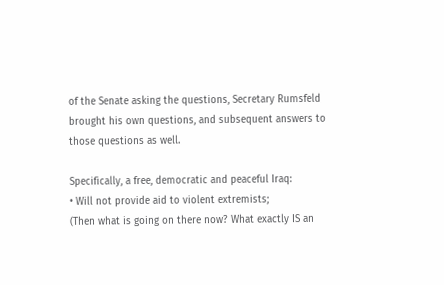of the Senate asking the questions, Secretary Rumsfeld brought his own questions, and subsequent answers to those questions as well.

Specifically, a free, democratic and peaceful Iraq:
• Will not provide aid to violent extremists;
(Then what is going on there now? What exactly IS an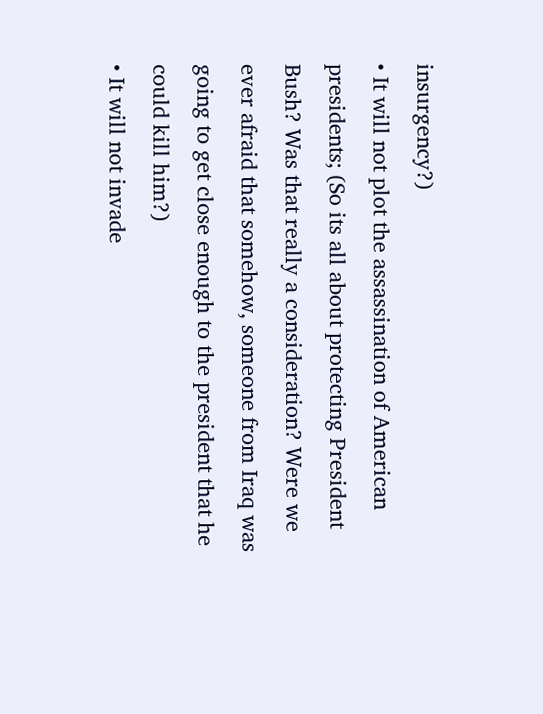insurgency?)
• It will not plot the assassination of American presidents; (So its all about protecting President Bush? Was that really a consideration? Were we ever afraid that somehow, someone from Iraq was going to get close enough to the president that he could kill him?)
• It will not invade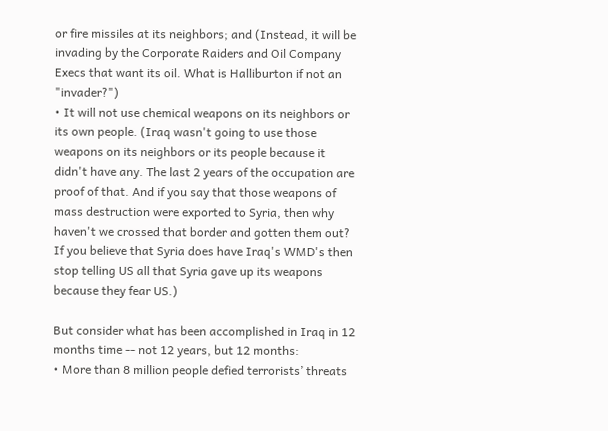or fire missiles at its neighbors; and (Instead, it will be invading by the Corporate Raiders and Oil Company Execs that want its oil. What is Halliburton if not an "invader?")
• It will not use chemical weapons on its neighbors or its own people. (Iraq wasn't going to use those weapons on its neighbors or its people because it didn't have any. The last 2 years of the occupation are proof of that. And if you say that those weapons of mass destruction were exported to Syria, then why haven't we crossed that border and gotten them out? If you believe that Syria does have Iraq's WMD's then stop telling US all that Syria gave up its weapons because they fear US.)

But consider what has been accomplished in Iraq in 12 months time -- not 12 years, but 12 months:
• More than 8 million people defied terrorists’ threats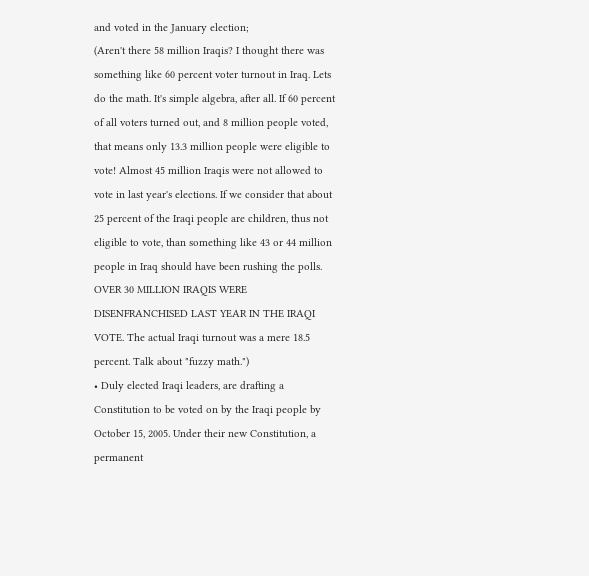and voted in the January election;
(Aren't there 58 million Iraqis? I thought there was something like 60 percent voter turnout in Iraq. Lets do the math. It's simple algebra, after all. If 60 percent of all voters turned out, and 8 million people voted, that means only 13.3 million people were eligible to vote! Almost 45 million Iraqis were not allowed to vote in last year's elections. If we consider that about 25 percent of the Iraqi people are children, thus not eligible to vote, than something like 43 or 44 million people in Iraq should have been rushing the polls. OVER 30 MILLION IRAQIS WERE DISENFRANCHISED LAST YEAR IN THE IRAQI VOTE. The actual Iraqi turnout was a mere 18.5 percent. Talk about "fuzzy math.")
• Duly elected Iraqi leaders, are drafting a Constitution to be voted on by the Iraqi people by October 15, 2005. Under their new Constitution, a permanent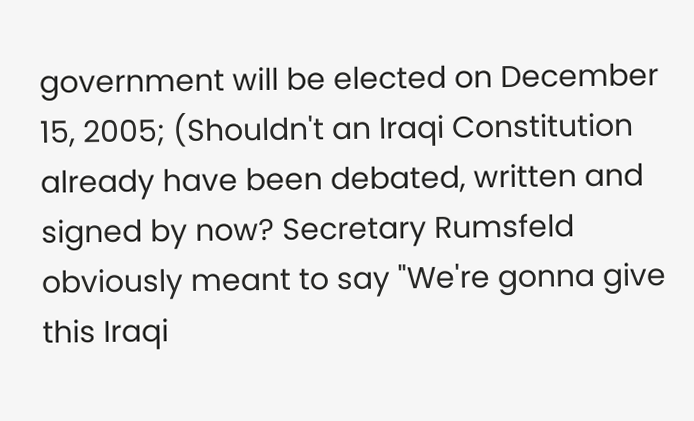government will be elected on December 15, 2005; (Shouldn't an Iraqi Constitution already have been debated, written and signed by now? Secretary Rumsfeld obviously meant to say "We're gonna give this Iraqi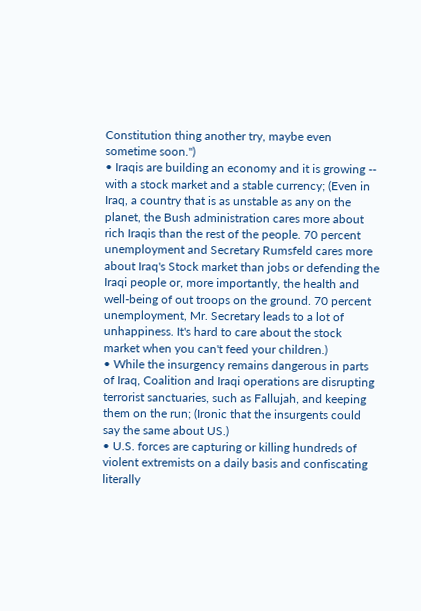Constitution thing another try, maybe even sometime soon.")
• Iraqis are building an economy and it is growing -- with a stock market and a stable currency; (Even in Iraq, a country that is as unstable as any on the planet, the Bush administration cares more about rich Iraqis than the rest of the people. 70 percent unemployment and Secretary Rumsfeld cares more about Iraq's Stock market than jobs or defending the Iraqi people or, more importantly, the health and well-being of out troops on the ground. 70 percent unemployment, Mr. Secretary leads to a lot of unhappiness. It's hard to care about the stock market when you can't feed your children.)
• While the insurgency remains dangerous in parts of Iraq, Coalition and Iraqi operations are disrupting terrorist sanctuaries, such as Fallujah, and keeping them on the run; (Ironic that the insurgents could say the same about US.)
• U.S. forces are capturing or killing hundreds of violent extremists on a daily basis and confiscating literally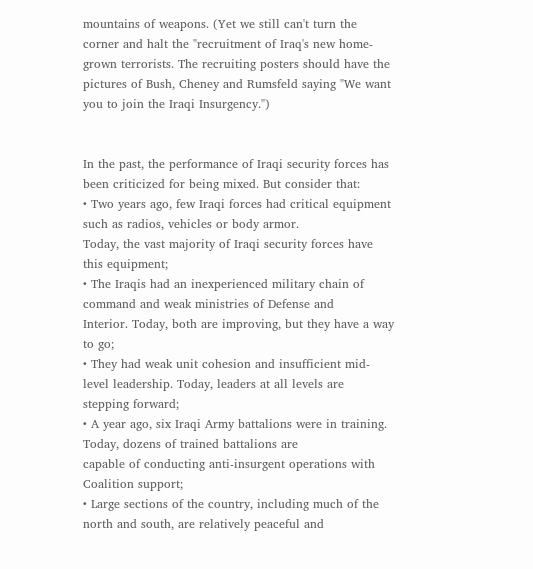mountains of weapons. (Yet we still can't turn the corner and halt the "recruitment of Iraq's new home-grown terrorists. The recruiting posters should have the pictures of Bush, Cheney and Rumsfeld saying "We want you to join the Iraqi Insurgency.")


In the past, the performance of Iraqi security forces has been criticized for being mixed. But consider that:
• Two years ago, few Iraqi forces had critical equipment such as radios, vehicles or body armor.
Today, the vast majority of Iraqi security forces have this equipment;
• The Iraqis had an inexperienced military chain of command and weak ministries of Defense and
Interior. Today, both are improving, but they have a way to go;
• They had weak unit cohesion and insufficient mid-level leadership. Today, leaders at all levels are
stepping forward;
• A year ago, six Iraqi Army battalions were in training. Today, dozens of trained battalions are
capable of conducting anti-insurgent operations with Coalition support;
• Large sections of the country, including much of the north and south, are relatively peaceful and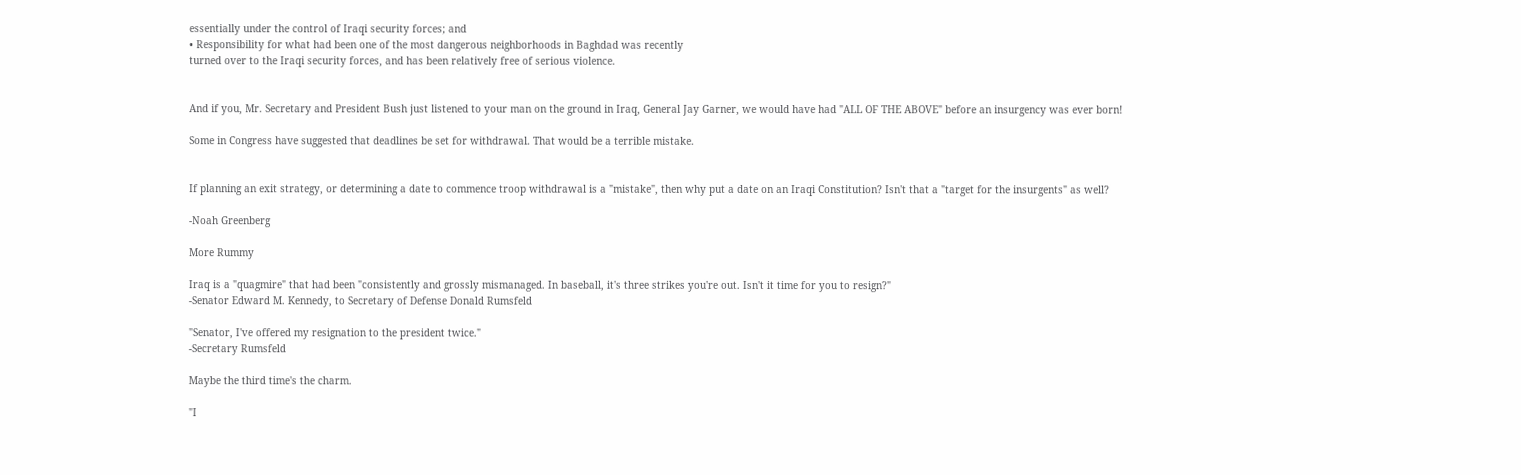essentially under the control of Iraqi security forces; and
• Responsibility for what had been one of the most dangerous neighborhoods in Baghdad was recently
turned over to the Iraqi security forces, and has been relatively free of serious violence.


And if you, Mr. Secretary and President Bush just listened to your man on the ground in Iraq, General Jay Garner, we would have had "ALL OF THE ABOVE" before an insurgency was ever born!

Some in Congress have suggested that deadlines be set for withdrawal. That would be a terrible mistake.


If planning an exit strategy, or determining a date to commence troop withdrawal is a "mistake", then why put a date on an Iraqi Constitution? Isn't that a "target for the insurgents" as well?

-Noah Greenberg

More Rummy

Iraq is a "quagmire" that had been "consistently and grossly mismanaged. In baseball, it's three strikes you're out. Isn't it time for you to resign?"
-Senator Edward M. Kennedy, to Secretary of Defense Donald Rumsfeld

"Senator, I've offered my resignation to the president twice."
-Secretary Rumsfeld

Maybe the third time's the charm.

"I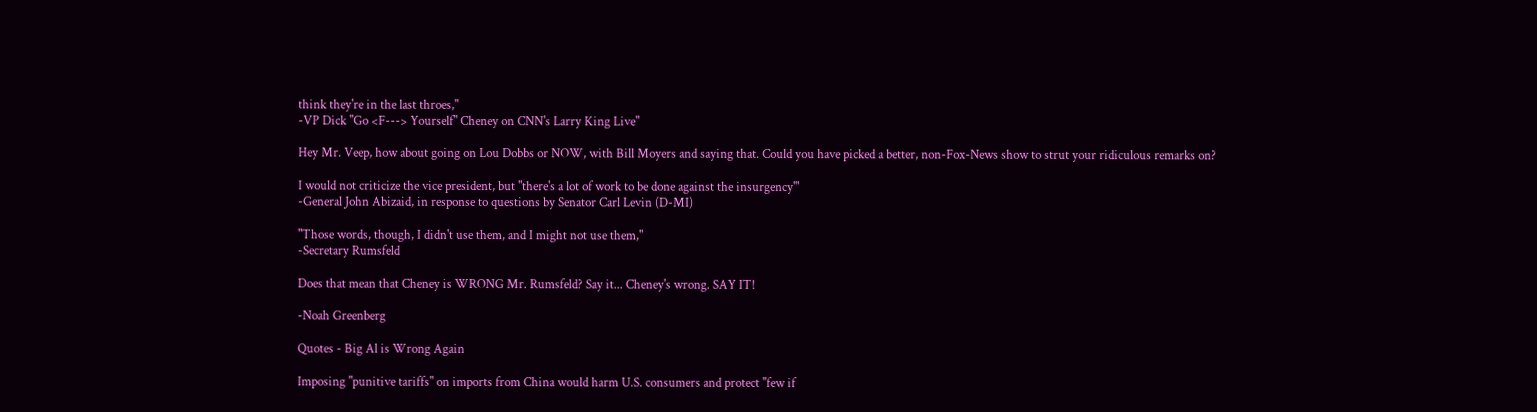think they're in the last throes,"
-VP Dick "Go <F---> Yourself" Cheney on CNN's Larry King Live"

Hey Mr. Veep, how about going on Lou Dobbs or NOW, with Bill Moyers and saying that. Could you have picked a better, non-Fox-News show to strut your ridiculous remarks on?

I would not criticize the vice president, but "there's a lot of work to be done against the insurgency'"
-General John Abizaid, in response to questions by Senator Carl Levin (D-MI)

"Those words, though, I didn't use them, and I might not use them,"
-Secretary Rumsfeld

Does that mean that Cheney is WRONG Mr. Rumsfeld? Say it... Cheney's wrong. SAY IT!

-Noah Greenberg

Quotes - Big Al is Wrong Again

Imposing "punitive tariffs" on imports from China would harm U.S. consumers and protect ''few if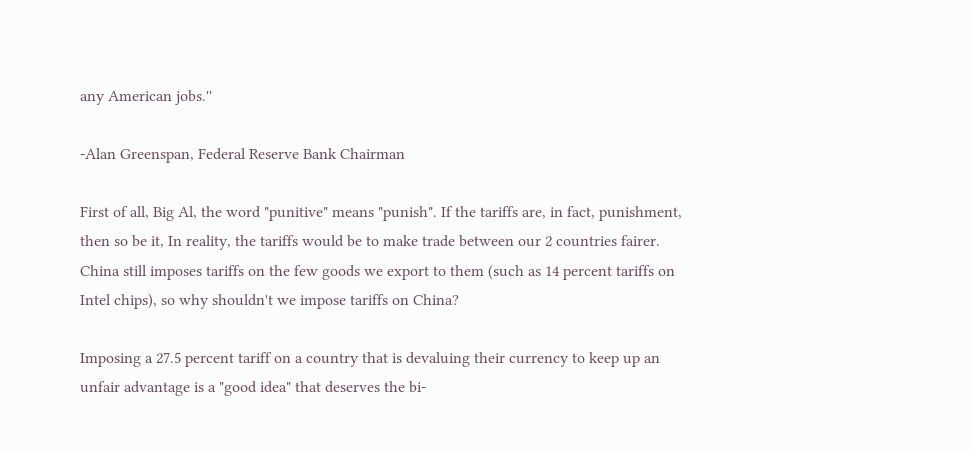any American jobs.''

-Alan Greenspan, Federal Reserve Bank Chairman

First of all, Big Al, the word "punitive" means "punish". If the tariffs are, in fact, punishment, then so be it, In reality, the tariffs would be to make trade between our 2 countries fairer. China still imposes tariffs on the few goods we export to them (such as 14 percent tariffs on Intel chips), so why shouldn't we impose tariffs on China?

Imposing a 27.5 percent tariff on a country that is devaluing their currency to keep up an unfair advantage is a "good idea" that deserves the bi-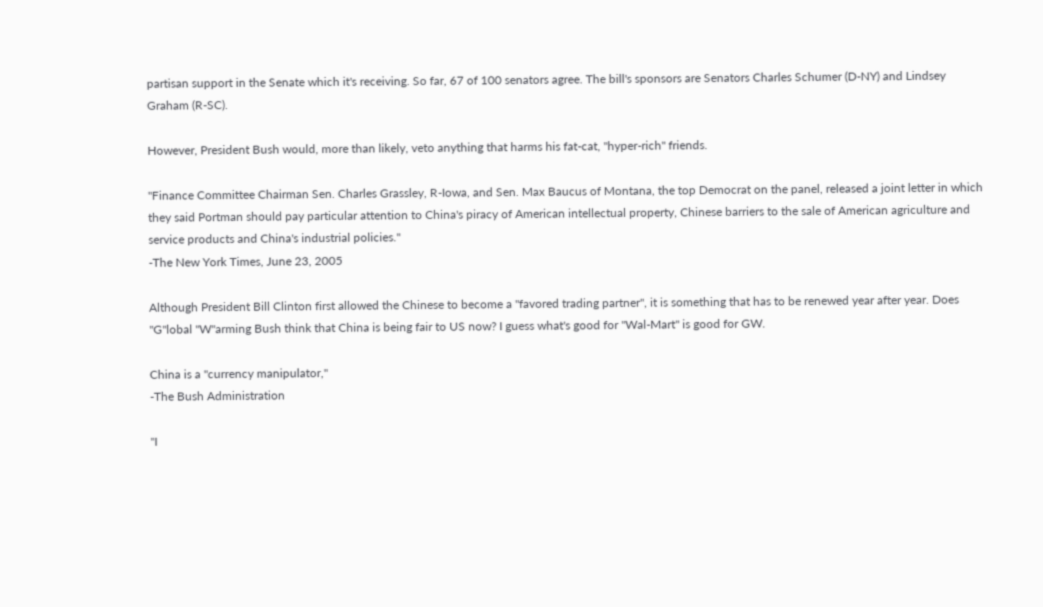partisan support in the Senate which it's receiving. So far, 67 of 100 senators agree. The bill's sponsors are Senators Charles Schumer (D-NY) and Lindsey Graham (R-SC).

However, President Bush would, more than likely, veto anything that harms his fat-cat, "hyper-rich" friends.

"Finance Committee Chairman Sen. Charles Grassley, R-Iowa, and Sen. Max Baucus of Montana, the top Democrat on the panel, released a joint letter in which they said Portman should pay particular attention to China's piracy of American intellectual property, Chinese barriers to the sale of American agriculture and service products and China's industrial policies."
-The New York Times, June 23, 2005

Although President Bill Clinton first allowed the Chinese to become a "favored trading partner", it is something that has to be renewed year after year. Does "G"lobal "W"arming Bush think that China is being fair to US now? I guess what's good for "Wal-Mart" is good for GW.

China is a ''currency manipulator,''
-The Bush Administration

''I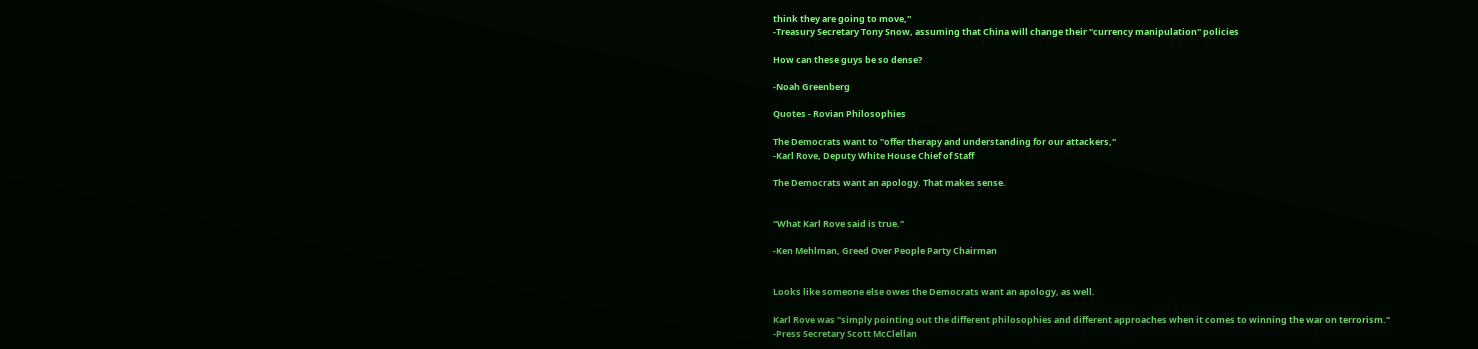think they are going to move,''
-Treasury Secretary Tony Snow, assuming that China will change their "currency manipulation" policies

How can these guys be so dense?

-Noah Greenberg

Quotes - Rovian Philosophies

The Democrats want to "offer therapy and understanding for our attackers,"
-Karl Rove, Deputy White House Chief of Staff

The Democrats want an apology. That makes sense.


"What Karl Rove said is true."

-Ken Mehlman, Greed Over People Party Chairman


Looks like someone else owes the Democrats want an apology, as well.

Karl Rove was "simply pointing out the different philosophies and different approaches when it comes to winning the war on terrorism."
-Press Secretary Scott McClellan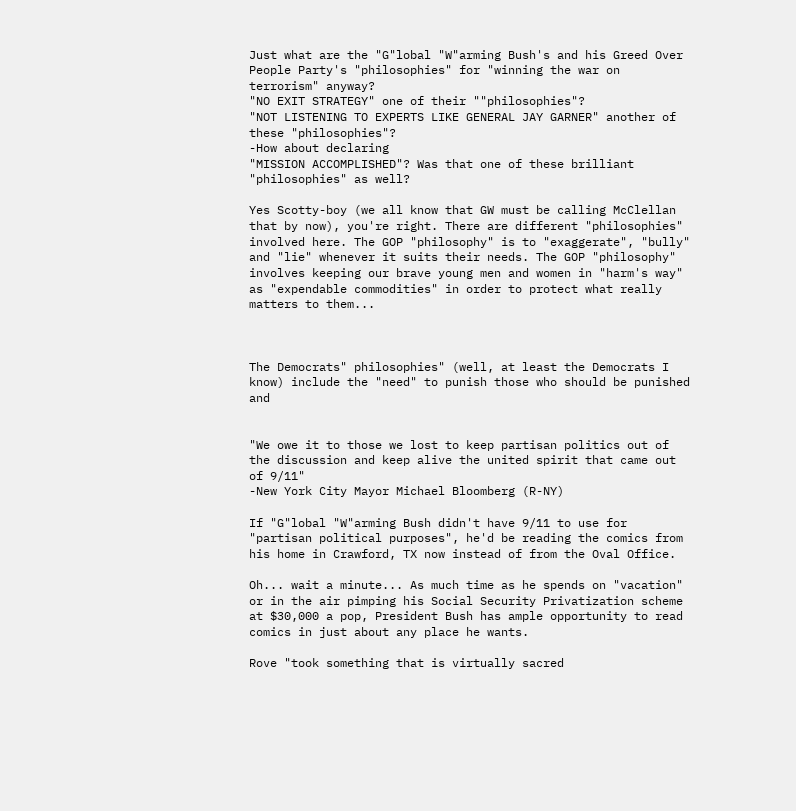Just what are the "G"lobal "W"arming Bush's and his Greed Over People Party's "philosophies" for "winning the war on terrorism" anyway?
"NO EXIT STRATEGY" one of their ""philosophies"?
"NOT LISTENING TO EXPERTS LIKE GENERAL JAY GARNER" another of these "philosophies"?
-How about declaring
"MISSION ACCOMPLISHED"? Was that one of these brilliant "philosophies" as well?

Yes Scotty-boy (we all know that GW must be calling McClellan that by now), you're right. There are different "philosophies" involved here. The GOP "philosophy" is to "exaggerate", "bully" and "lie" whenever it suits their needs. The GOP "philosophy" involves keeping our brave young men and women in "harm's way" as "expendable commodities" in order to protect what really matters to them...



The Democrats" philosophies" (well, at least the Democrats I know) include the "need" to punish those who should be punished and


"We owe it to those we lost to keep partisan politics out of the discussion and keep alive the united spirit that came out of 9/11"
-New York City Mayor Michael Bloomberg (R-NY)

If "G"lobal "W"arming Bush didn't have 9/11 to use for "partisan political purposes", he'd be reading the comics from his home in Crawford, TX now instead of from the Oval Office.

Oh... wait a minute... As much time as he spends on "vacation" or in the air pimping his Social Security Privatization scheme at $30,000 a pop, President Bush has ample opportunity to read comics in just about any place he wants.

Rove "took something that is virtually sacred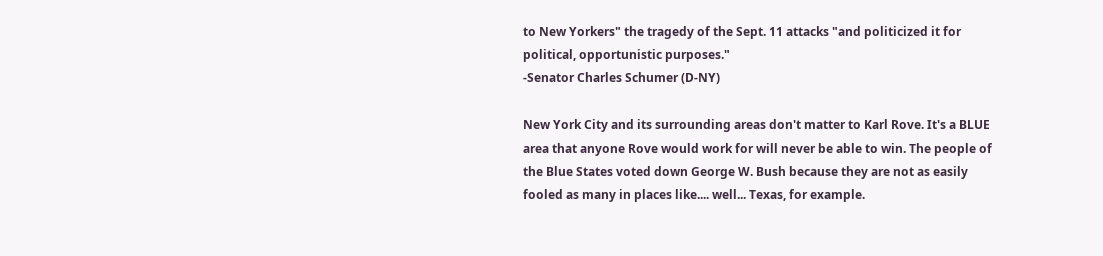to New Yorkers" the tragedy of the Sept. 11 attacks "and politicized it for political, opportunistic purposes."
-Senator Charles Schumer (D-NY)

New York City and its surrounding areas don't matter to Karl Rove. It's a BLUE area that anyone Rove would work for will never be able to win. The people of the Blue States voted down George W. Bush because they are not as easily fooled as many in places like.... well... Texas, for example.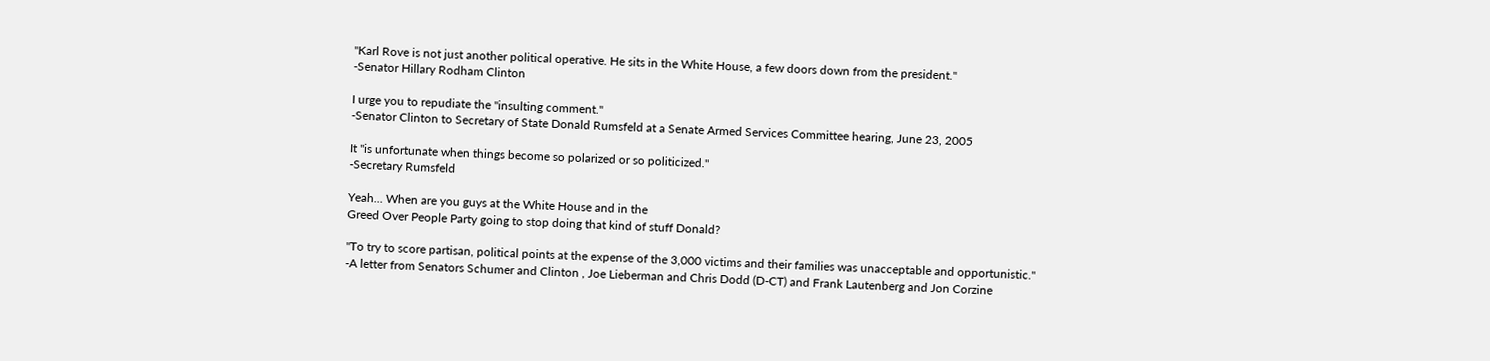"Karl Rove is not just another political operative. He sits in the White House, a few doors down from the president."
-Senator Hillary Rodham Clinton

I urge you to repudiate the "insulting comment."
-Senator Clinton to Secretary of State Donald Rumsfeld at a Senate Armed Services Committee hearing, June 23, 2005

It "is unfortunate when things become so polarized or so politicized."
-Secretary Rumsfeld

Yeah... When are you guys at the White House and in the
Greed Over People Party going to stop doing that kind of stuff Donald?

"To try to score partisan, political points at the expense of the 3,000 victims and their families was unacceptable and opportunistic."
-A letter from Senators Schumer and Clinton , Joe Lieberman and Chris Dodd (D-CT) and Frank Lautenberg and Jon Corzine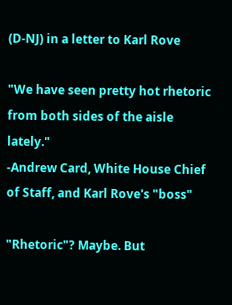(D-NJ) in a letter to Karl Rove

"We have seen pretty hot rhetoric from both sides of the aisle lately."
-Andrew Card, White House Chief of Staff, and Karl Rove's "boss"

"Rhetoric"? Maybe. But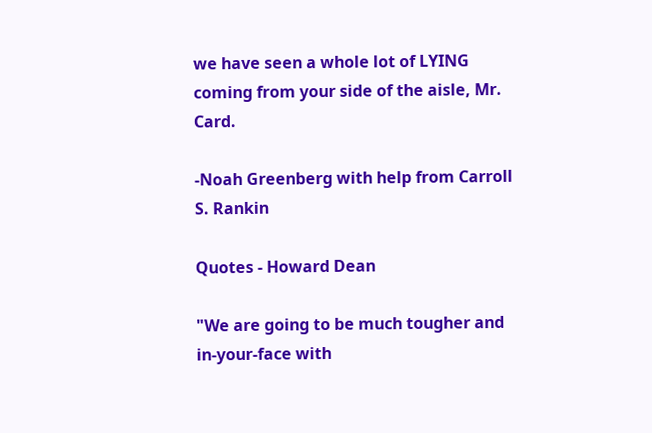we have seen a whole lot of LYING coming from your side of the aisle, Mr. Card.

-Noah Greenberg with help from Carroll S. Rankin

Quotes - Howard Dean

"We are going to be much tougher and in-your-face with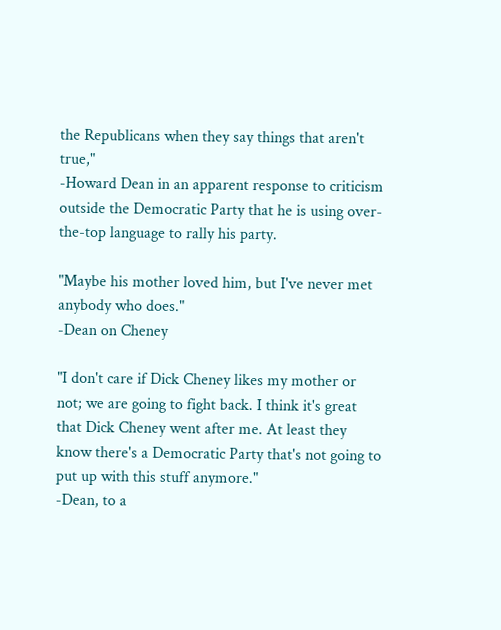the Republicans when they say things that aren't true,"
-Howard Dean in an apparent response to criticism outside the Democratic Party that he is using over-the-top language to rally his party.

"Maybe his mother loved him, but I've never met anybody who does."
-Dean on Cheney

"I don't care if Dick Cheney likes my mother or not; we are going to fight back. I think it's great that Dick Cheney went after me. At least they know there's a Democratic Party that's not going to put up with this stuff anymore."
-Dean, to a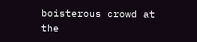boisterous crowd at the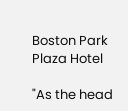Boston Park Plaza Hotel

"As the head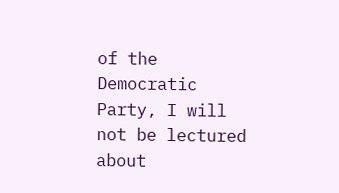of the Democratic Party, I will not be lectured about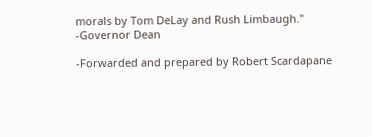morals by Tom DeLay and Rush Limbaugh."
-Governor Dean

-Forwarded and prepared by Robert Scardapane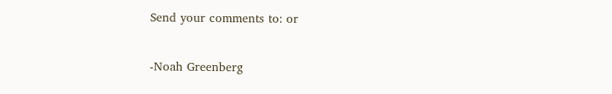Send your comments to: or

-Noah Greenberg